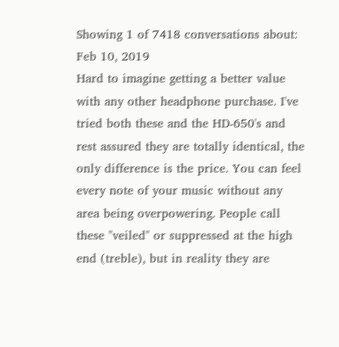Showing 1 of 7418 conversations about:
Feb 10, 2019
Hard to imagine getting a better value with any other headphone purchase. I've tried both these and the HD-650's and rest assured they are totally identical, the only difference is the price. You can feel every note of your music without any area being overpowering. People call these "veiled" or suppressed at the high end (treble), but in reality they are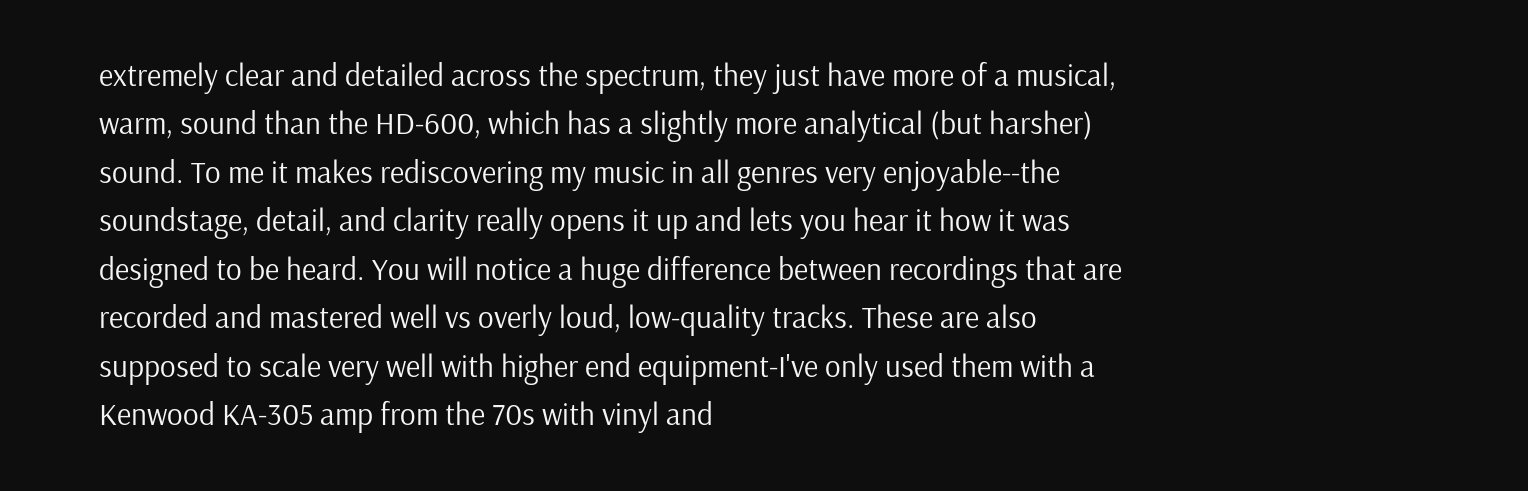extremely clear and detailed across the spectrum, they just have more of a musical, warm, sound than the HD-600, which has a slightly more analytical (but harsher) sound. To me it makes rediscovering my music in all genres very enjoyable--the soundstage, detail, and clarity really opens it up and lets you hear it how it was designed to be heard. You will notice a huge difference between recordings that are recorded and mastered well vs overly loud, low-quality tracks. These are also supposed to scale very well with higher end equipment-I've only used them with a Kenwood KA-305 amp from the 70s with vinyl and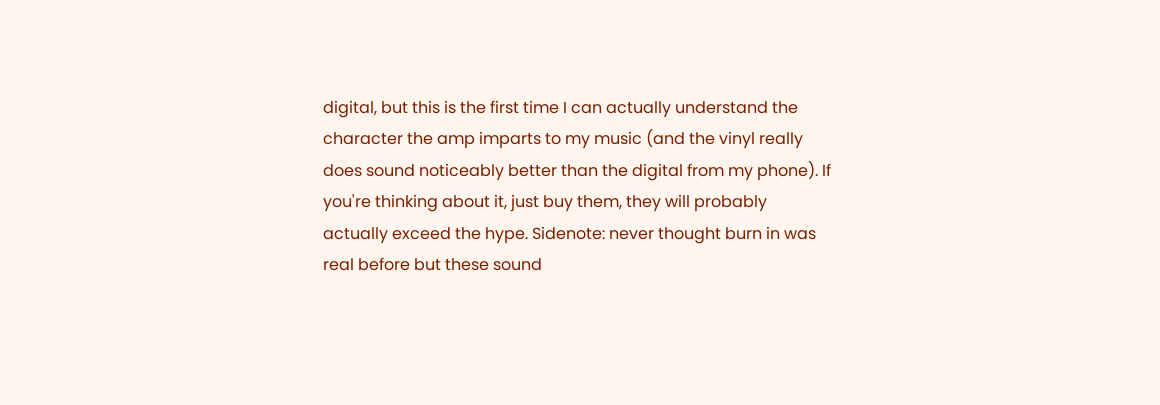digital, but this is the first time I can actually understand the character the amp imparts to my music (and the vinyl really does sound noticeably better than the digital from my phone). If you're thinking about it, just buy them, they will probably actually exceed the hype. Sidenote: never thought burn in was real before but these sound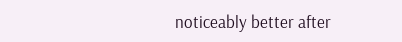noticeably better after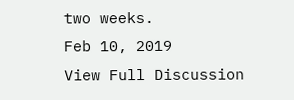two weeks.
Feb 10, 2019
View Full Discussion